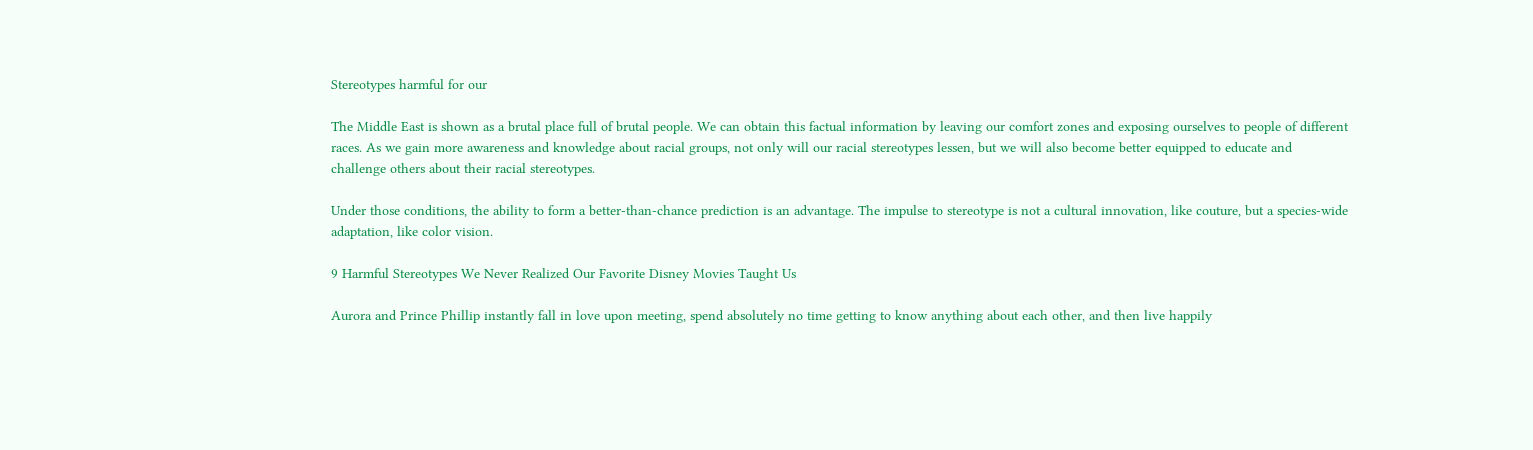Stereotypes harmful for our

The Middle East is shown as a brutal place full of brutal people. We can obtain this factual information by leaving our comfort zones and exposing ourselves to people of different races. As we gain more awareness and knowledge about racial groups, not only will our racial stereotypes lessen, but we will also become better equipped to educate and challenge others about their racial stereotypes.

Under those conditions, the ability to form a better-than-chance prediction is an advantage. The impulse to stereotype is not a cultural innovation, like couture, but a species-wide adaptation, like color vision.

9 Harmful Stereotypes We Never Realized Our Favorite Disney Movies Taught Us

Aurora and Prince Phillip instantly fall in love upon meeting, spend absolutely no time getting to know anything about each other, and then live happily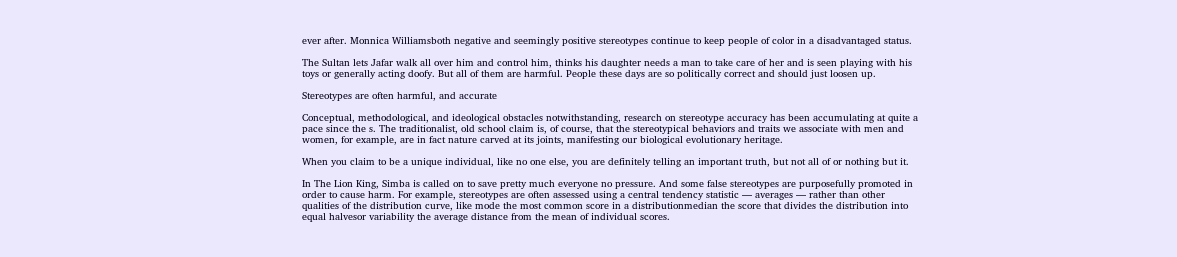ever after. Monnica Williamsboth negative and seemingly positive stereotypes continue to keep people of color in a disadvantaged status.

The Sultan lets Jafar walk all over him and control him, thinks his daughter needs a man to take care of her and is seen playing with his toys or generally acting doofy. But all of them are harmful. People these days are so politically correct and should just loosen up.

Stereotypes are often harmful, and accurate

Conceptual, methodological, and ideological obstacles notwithstanding, research on stereotype accuracy has been accumulating at quite a pace since the s. The traditionalist, old school claim is, of course, that the stereotypical behaviors and traits we associate with men and women, for example, are in fact nature carved at its joints, manifesting our biological evolutionary heritage.

When you claim to be a unique individual, like no one else, you are definitely telling an important truth, but not all of or nothing but it.

In The Lion King, Simba is called on to save pretty much everyone no pressure. And some false stereotypes are purposefully promoted in order to cause harm. For example, stereotypes are often assessed using a central tendency statistic — averages — rather than other qualities of the distribution curve, like mode the most common score in a distributionmedian the score that divides the distribution into equal halvesor variability the average distance from the mean of individual scores.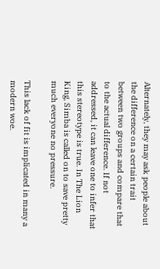Alternately, they may ask people about the difference on a certain trait between two groups and compare that to the actual difference. If not addressed, it can leave one to infer that this stereotype is true. In The Lion King, Simba is called on to save pretty much everyone no pressure.

This lack of fit is implicated in many a modern woe.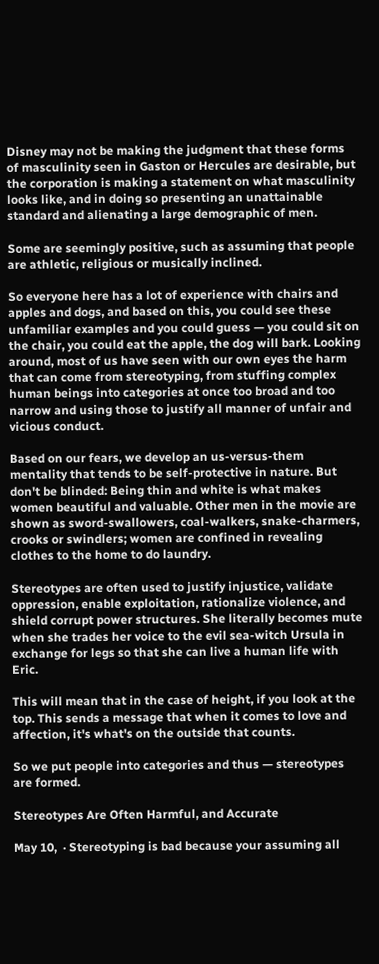Disney may not be making the judgment that these forms of masculinity seen in Gaston or Hercules are desirable, but the corporation is making a statement on what masculinity looks like, and in doing so presenting an unattainable standard and alienating a large demographic of men.

Some are seemingly positive, such as assuming that people are athletic, religious or musically inclined.

So everyone here has a lot of experience with chairs and apples and dogs, and based on this, you could see these unfamiliar examples and you could guess — you could sit on the chair, you could eat the apple, the dog will bark. Looking around, most of us have seen with our own eyes the harm that can come from stereotyping, from stuffing complex human beings into categories at once too broad and too narrow and using those to justify all manner of unfair and vicious conduct.

Based on our fears, we develop an us-versus-them mentality that tends to be self-protective in nature. But don't be blinded: Being thin and white is what makes women beautiful and valuable. Other men in the movie are shown as sword-swallowers, coal-walkers, snake-charmers, crooks or swindlers; women are confined in revealing clothes to the home to do laundry.

Stereotypes are often used to justify injustice, validate oppression, enable exploitation, rationalize violence, and shield corrupt power structures. She literally becomes mute when she trades her voice to the evil sea-witch Ursula in exchange for legs so that she can live a human life with Eric.

This will mean that in the case of height, if you look at the top. This sends a message that when it comes to love and affection, it's what's on the outside that counts.

So we put people into categories and thus — stereotypes are formed.

Stereotypes Are Often Harmful, and Accurate

May 10,  · Stereotyping is bad because your assuming all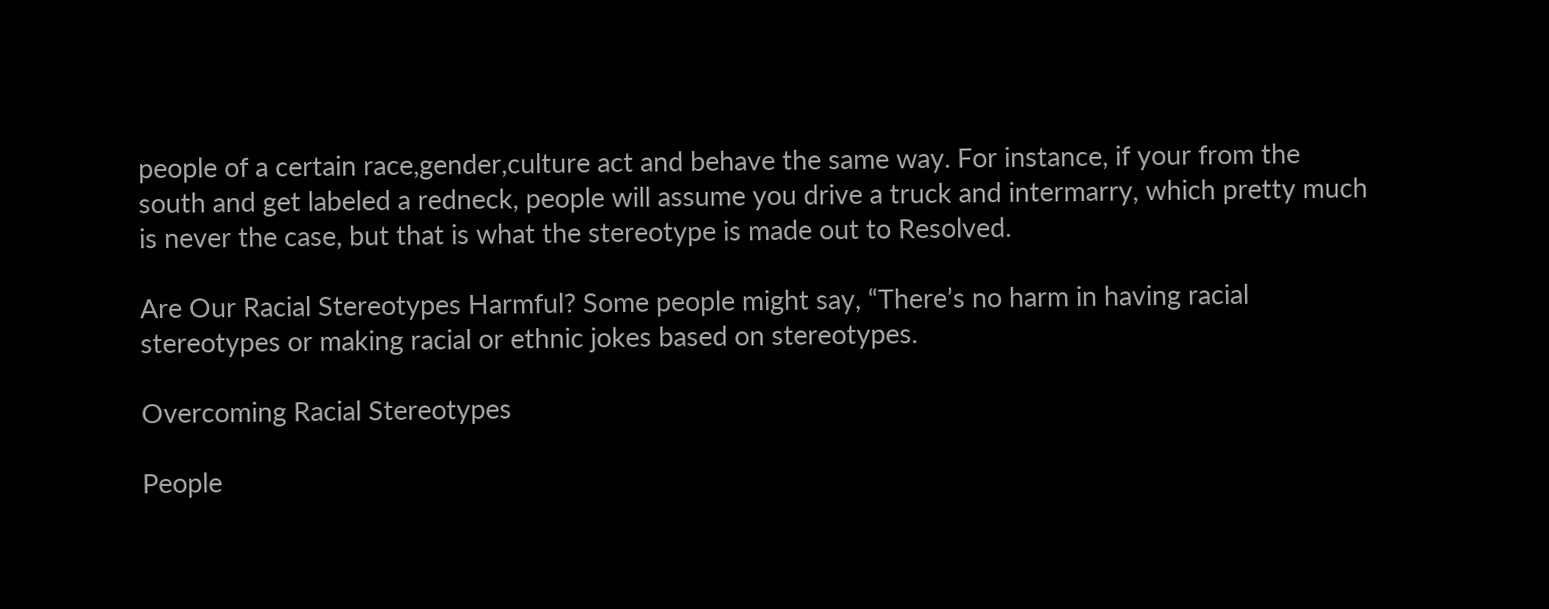people of a certain race,gender,culture act and behave the same way. For instance, if your from the south and get labeled a redneck, people will assume you drive a truck and intermarry, which pretty much is never the case, but that is what the stereotype is made out to Resolved.

Are Our Racial Stereotypes Harmful? Some people might say, “There’s no harm in having racial stereotypes or making racial or ethnic jokes based on stereotypes.

Overcoming Racial Stereotypes

People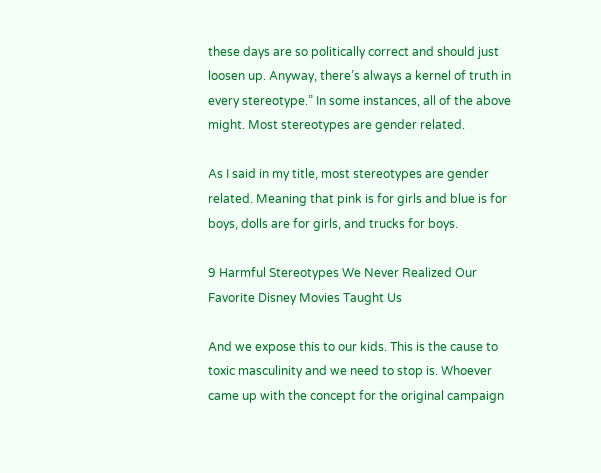these days are so politically correct and should just loosen up. Anyway, there’s always a kernel of truth in every stereotype.” In some instances, all of the above might. Most stereotypes are gender related.

As I said in my title, most stereotypes are gender related. Meaning that pink is for girls and blue is for boys, dolls are for girls, and trucks for boys.

9 Harmful Stereotypes We Never Realized Our Favorite Disney Movies Taught Us

And we expose this to our kids. This is the cause to toxic masculinity and we need to stop is. Whoever came up with the concept for the original campaign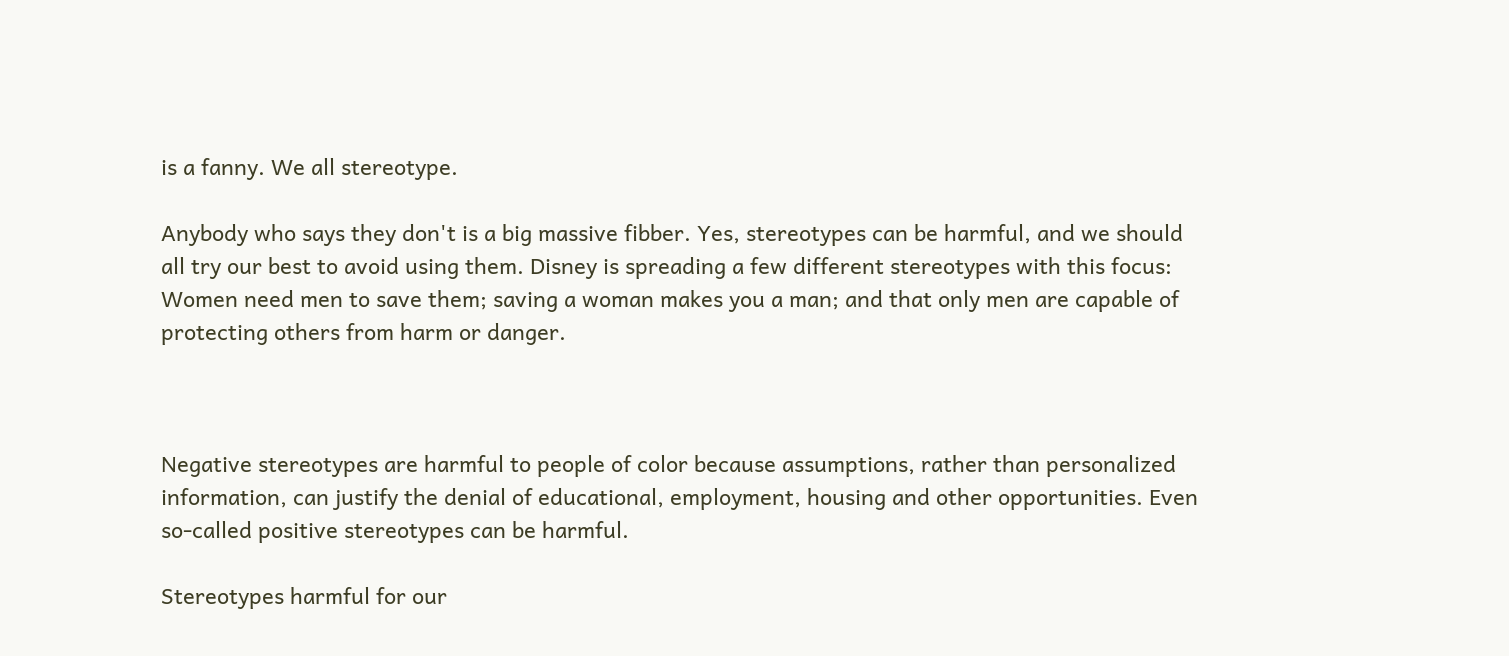is a fanny. We all stereotype.

Anybody who says they don't is a big massive fibber. Yes, stereotypes can be harmful, and we should all try our best to avoid using them. Disney is spreading a few different stereotypes with this focus: Women need men to save them; saving a woman makes you a man; and that only men are capable of protecting others from harm or danger.



Negative stereotypes are harmful to people of color because assumptions, rather than personalized information, can justify the denial of educational, employment, housing and other opportunities. Even so-called positive stereotypes can be harmful.

Stereotypes harmful for our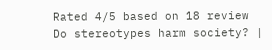Rated 4/5 based on 18 review
Do stereotypes harm society? |